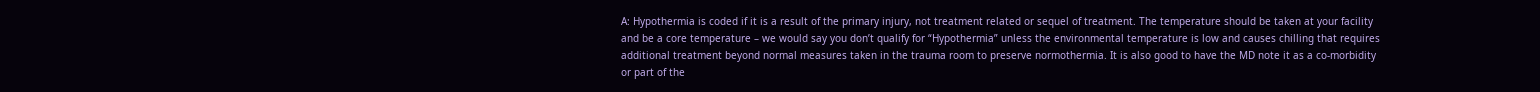A: Hypothermia is coded if it is a result of the primary injury, not treatment related or sequel of treatment. The temperature should be taken at your facility and be a core temperature – we would say you don’t qualify for “Hypothermia” unless the environmental temperature is low and causes chilling that requires additional treatment beyond normal measures taken in the trauma room to preserve normothermia. It is also good to have the MD note it as a co-morbidity or part of the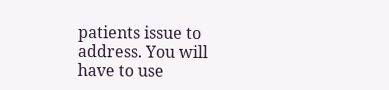patients issue to address. You will have to use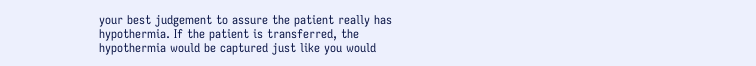your best judgement to assure the patient really has hypothermia. If the patient is transferred, the hypothermia would be captured just like you would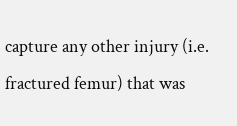capture any other injury (i.e. fractured femur) that was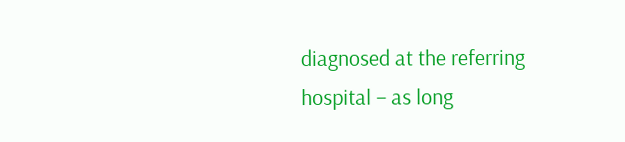diagnosed at the referring hospital – as long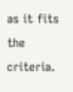as it fits the criteria.